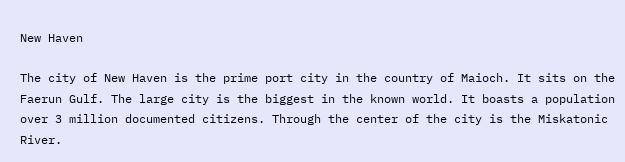New Haven

The city of New Haven is the prime port city in the country of Maioch. It sits on the Faerun Gulf. The large city is the biggest in the known world. It boasts a population over 3 million documented citizens. Through the center of the city is the Miskatonic River.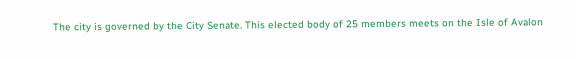The city is governed by the City Senate. This elected body of 25 members meets on the Isle of Avalon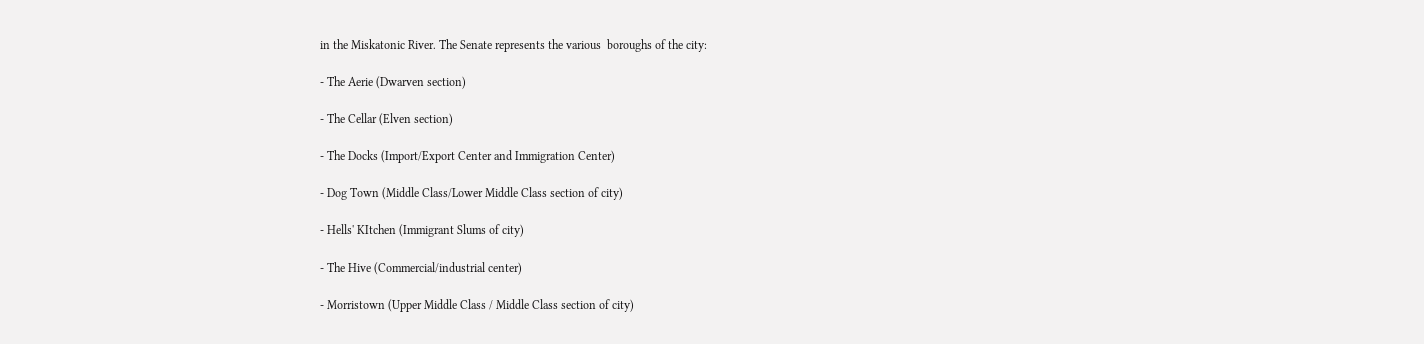in the Miskatonic River. The Senate represents the various  boroughs of the city:

- The Aerie (Dwarven section)

- The Cellar (Elven section)

- The Docks (Import/Export Center and Immigration Center)

- Dog Town (Middle Class/Lower Middle Class section of city)

- Hells' KItchen (Immigrant Slums of city)

- The Hive (Commercial/industrial center)

- Morristown (Upper Middle Class / Middle Class section of city)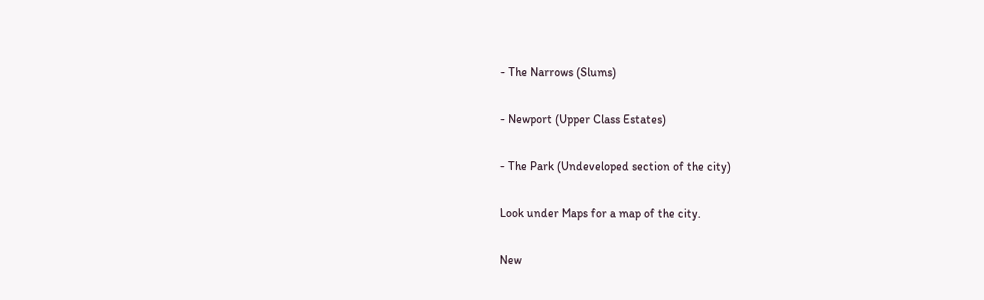- The Narrows (Slums)

- Newport (Upper Class Estates)

- The Park (Undeveloped section of the city)

Look under Maps for a map of the city.

New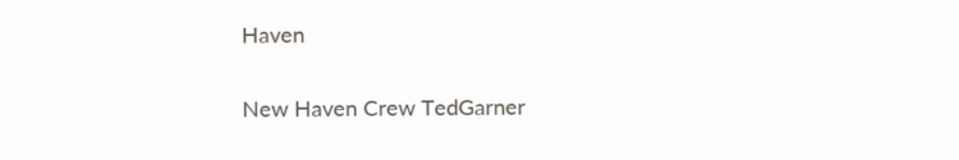Haven

New Haven Crew TedGarner